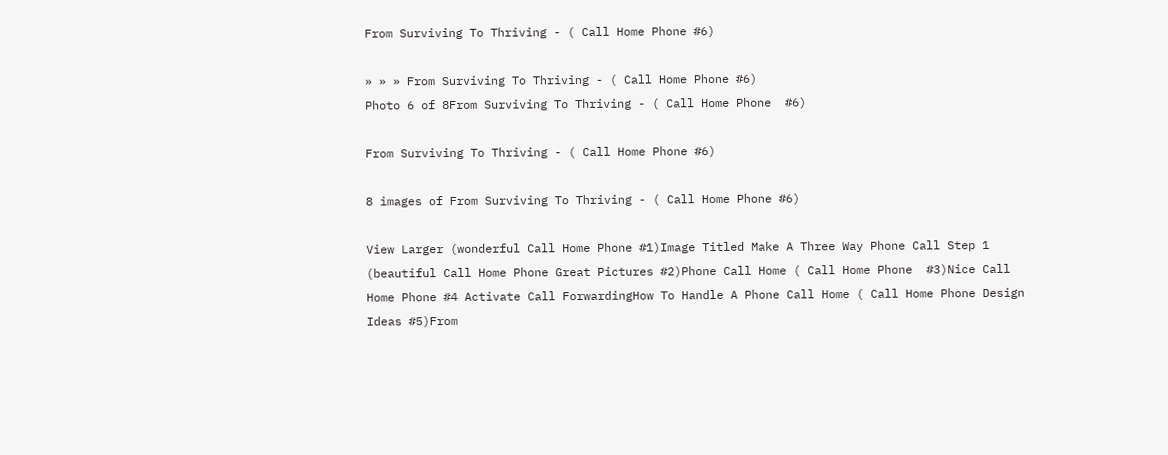From Surviving To Thriving - ( Call Home Phone #6)

» » » From Surviving To Thriving - ( Call Home Phone #6)
Photo 6 of 8From Surviving To Thriving - ( Call Home Phone  #6)

From Surviving To Thriving - ( Call Home Phone #6)

8 images of From Surviving To Thriving - ( Call Home Phone #6)

View Larger (wonderful Call Home Phone #1)Image Titled Make A Three Way Phone Call Step 1 (beautiful Call Home Phone Great Pictures #2)Phone Call Home ( Call Home Phone  #3)Nice Call Home Phone #4 Activate Call ForwardingHow To Handle A Phone Call Home ( Call Home Phone Design Ideas #5)From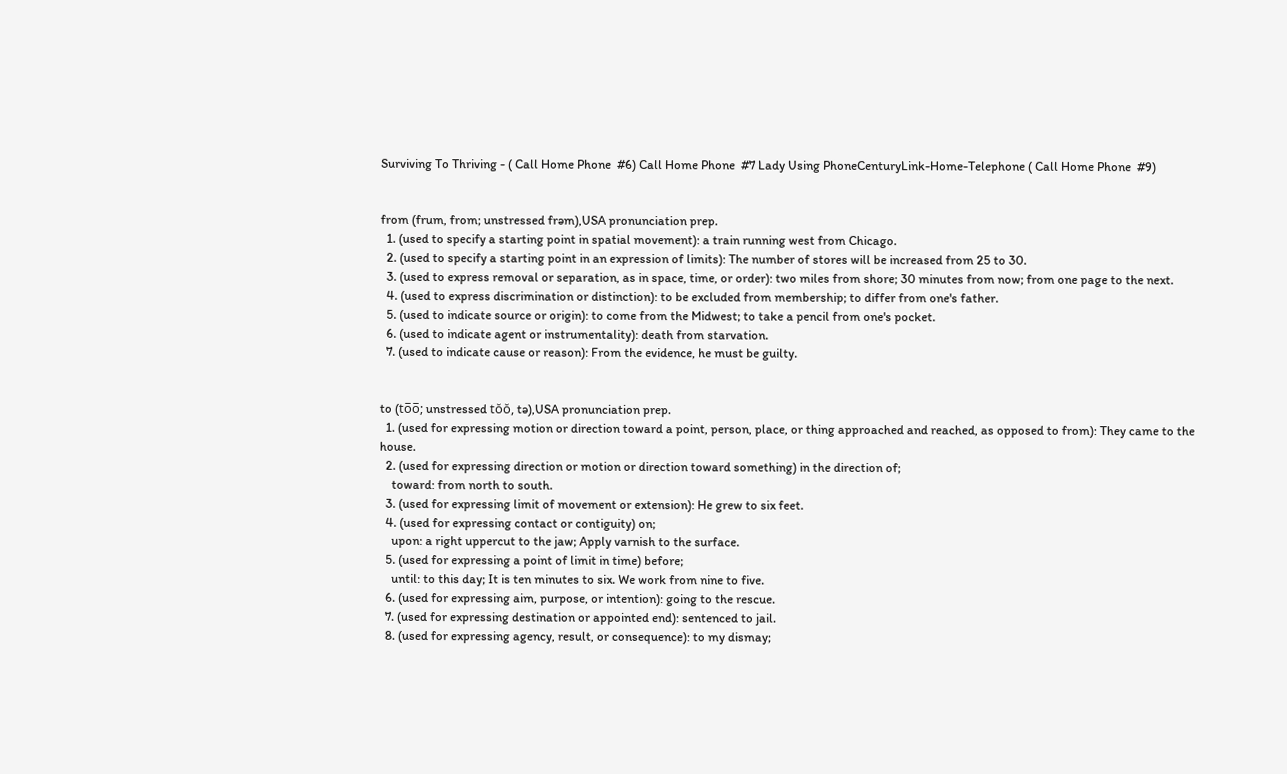Surviving To Thriving - ( Call Home Phone  #6) Call Home Phone  #7 Lady Using PhoneCenturyLink-Home-Telephone ( Call Home Phone  #9)


from (frum, from; unstressed frəm),USA pronunciation prep.
  1. (used to specify a starting point in spatial movement): a train running west from Chicago.
  2. (used to specify a starting point in an expression of limits): The number of stores will be increased from 25 to 30.
  3. (used to express removal or separation, as in space, time, or order): two miles from shore; 30 minutes from now; from one page to the next.
  4. (used to express discrimination or distinction): to be excluded from membership; to differ from one's father.
  5. (used to indicate source or origin): to come from the Midwest; to take a pencil from one's pocket.
  6. (used to indicate agent or instrumentality): death from starvation.
  7. (used to indicate cause or reason): From the evidence, he must be guilty.


to (to̅o̅; unstressed tŏŏ, tə),USA pronunciation prep.
  1. (used for expressing motion or direction toward a point, person, place, or thing approached and reached, as opposed to from): They came to the house.
  2. (used for expressing direction or motion or direction toward something) in the direction of;
    toward: from north to south.
  3. (used for expressing limit of movement or extension): He grew to six feet.
  4. (used for expressing contact or contiguity) on;
    upon: a right uppercut to the jaw; Apply varnish to the surface.
  5. (used for expressing a point of limit in time) before;
    until: to this day; It is ten minutes to six. We work from nine to five.
  6. (used for expressing aim, purpose, or intention): going to the rescue.
  7. (used for expressing destination or appointed end): sentenced to jail.
  8. (used for expressing agency, result, or consequence): to my dismay;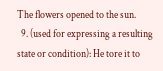The flowers opened to the sun.
  9. (used for expressing a resulting state or condition): He tore it to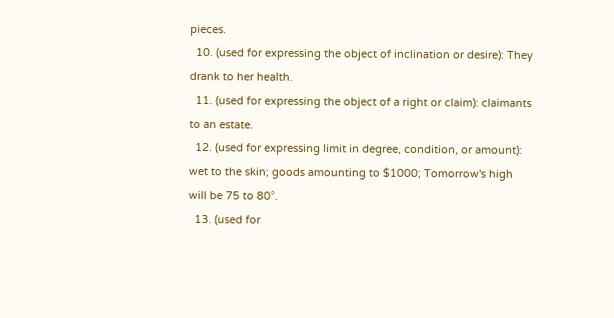pieces.
  10. (used for expressing the object of inclination or desire): They drank to her health.
  11. (used for expressing the object of a right or claim): claimants to an estate.
  12. (used for expressing limit in degree, condition, or amount): wet to the skin; goods amounting to $1000; Tomorrow's high will be 75 to 80°.
  13. (used for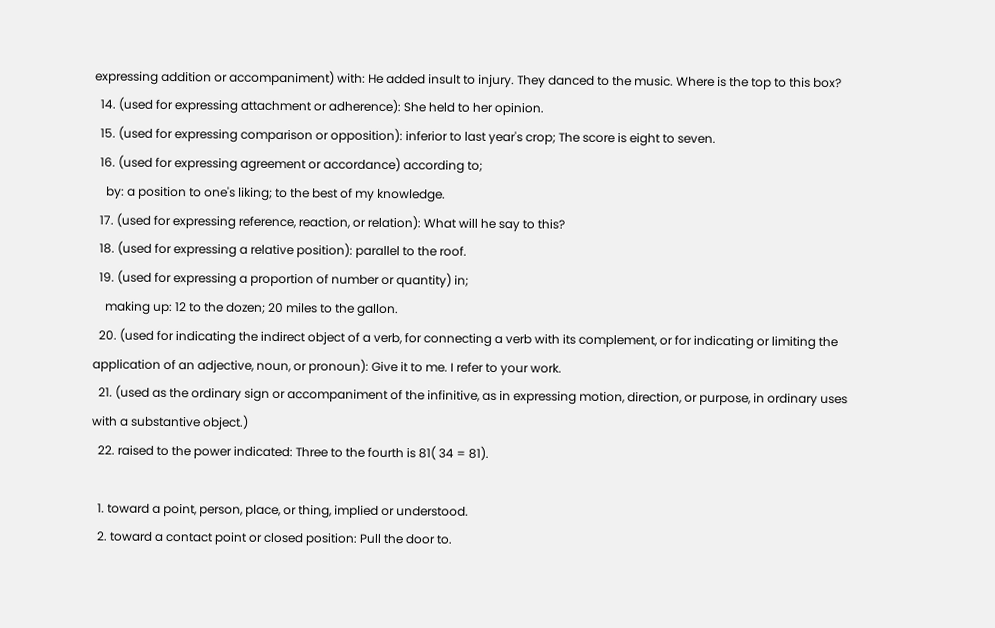expressing addition or accompaniment) with: He added insult to injury. They danced to the music. Where is the top to this box?
  14. (used for expressing attachment or adherence): She held to her opinion.
  15. (used for expressing comparison or opposition): inferior to last year's crop; The score is eight to seven.
  16. (used for expressing agreement or accordance) according to;
    by: a position to one's liking; to the best of my knowledge.
  17. (used for expressing reference, reaction, or relation): What will he say to this?
  18. (used for expressing a relative position): parallel to the roof.
  19. (used for expressing a proportion of number or quantity) in;
    making up: 12 to the dozen; 20 miles to the gallon.
  20. (used for indicating the indirect object of a verb, for connecting a verb with its complement, or for indicating or limiting the application of an adjective, noun, or pronoun): Give it to me. I refer to your work.
  21. (used as the ordinary sign or accompaniment of the infinitive, as in expressing motion, direction, or purpose, in ordinary uses with a substantive object.)
  22. raised to the power indicated: Three to the fourth is 81( 34 = 81).

  1. toward a point, person, place, or thing, implied or understood.
  2. toward a contact point or closed position: Pull the door to.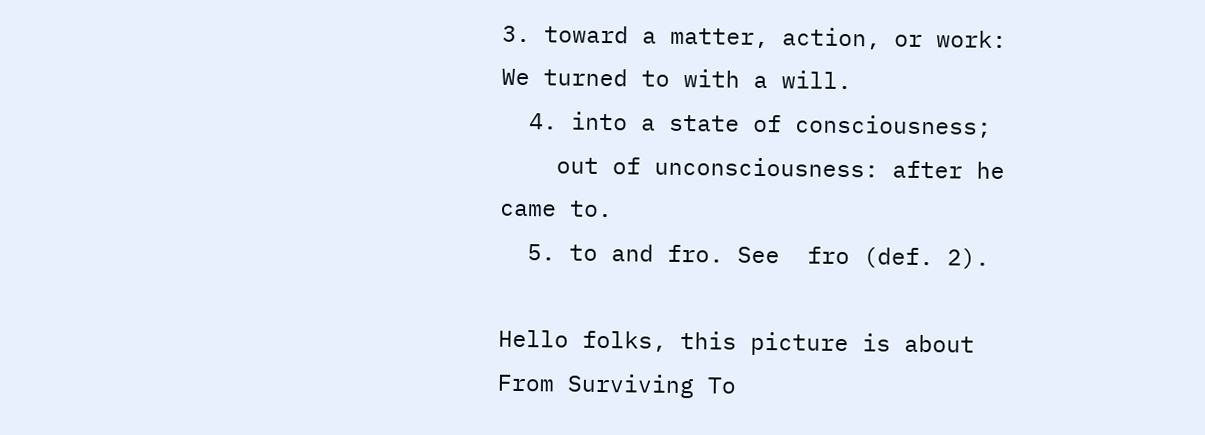3. toward a matter, action, or work: We turned to with a will.
  4. into a state of consciousness;
    out of unconsciousness: after he came to.
  5. to and fro. See  fro (def. 2).

Hello folks, this picture is about From Surviving To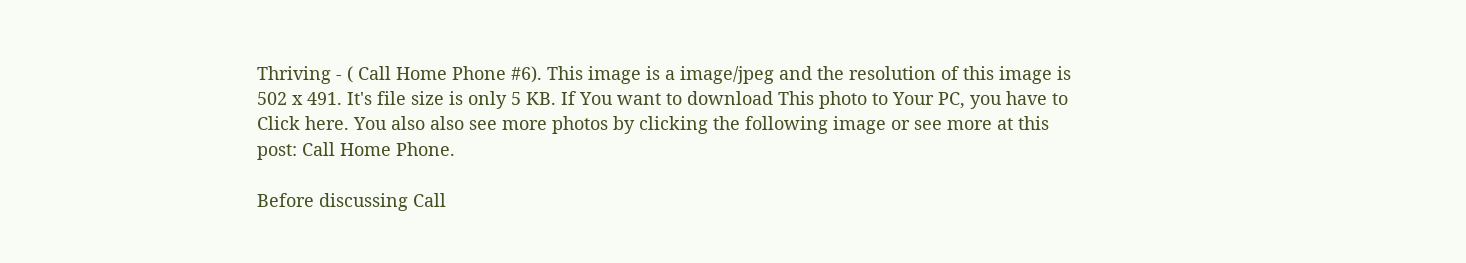Thriving - ( Call Home Phone #6). This image is a image/jpeg and the resolution of this image is 502 x 491. It's file size is only 5 KB. If You want to download This photo to Your PC, you have to Click here. You also also see more photos by clicking the following image or see more at this post: Call Home Phone.

Before discussing Call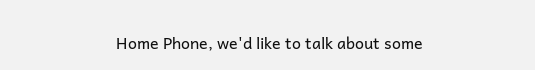Home Phone, we'd like to talk about some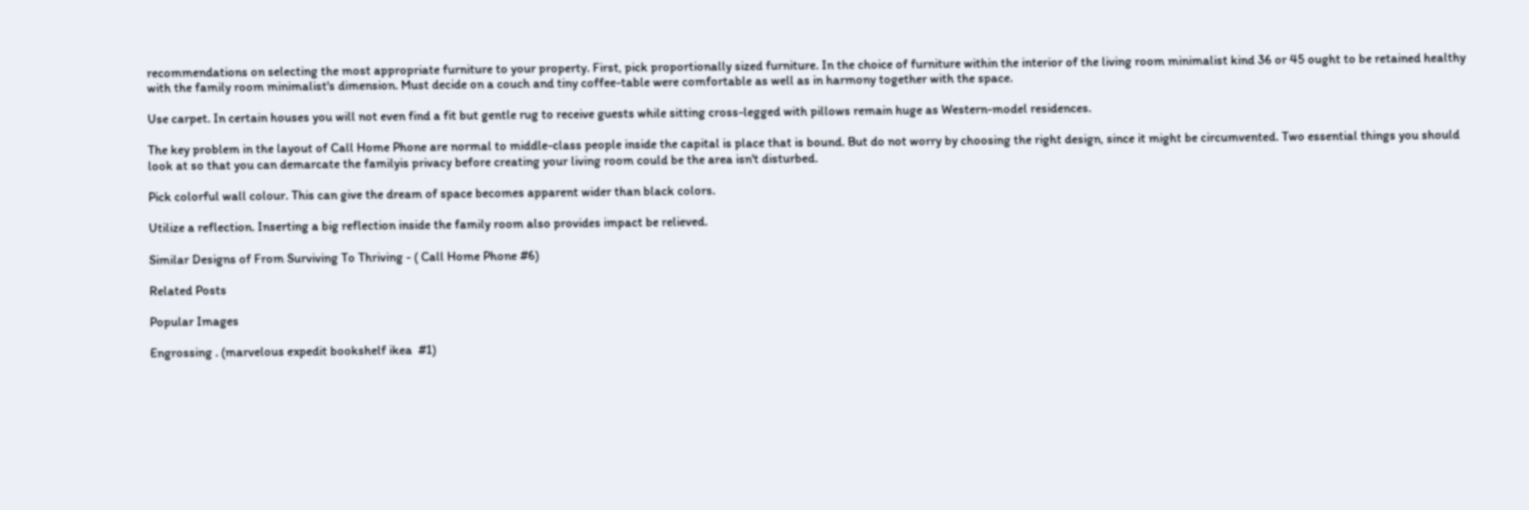recommendations on selecting the most appropriate furniture to your property. First, pick proportionally sized furniture. In the choice of furniture within the interior of the living room minimalist kind 36 or 45 ought to be retained healthy with the family room minimalist's dimension. Must decide on a couch and tiny coffee-table were comfortable as well as in harmony together with the space.

Use carpet. In certain houses you will not even find a fit but gentle rug to receive guests while sitting cross-legged with pillows remain huge as Western-model residences.

The key problem in the layout of Call Home Phone are normal to middle-class people inside the capital is place that is bound. But do not worry by choosing the right design, since it might be circumvented. Two essential things you should look at so that you can demarcate the familyis privacy before creating your living room could be the area isn't disturbed.

Pick colorful wall colour. This can give the dream of space becomes apparent wider than black colors.

Utilize a reflection. Inserting a big reflection inside the family room also provides impact be relieved.

Similar Designs of From Surviving To Thriving - ( Call Home Phone #6)

Related Posts

Popular Images

Engrossing . (marvelous expedit bookshelf ikea  #1)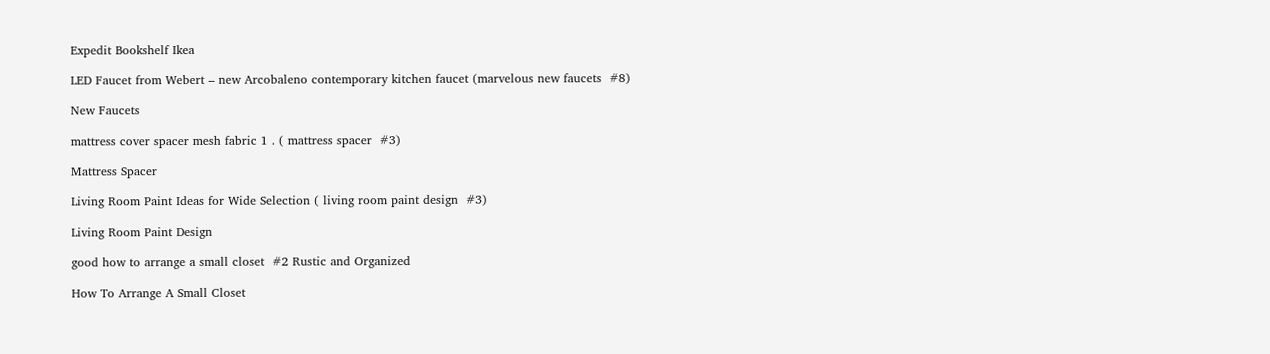Expedit Bookshelf Ikea

LED Faucet from Webert – new Arcobaleno contemporary kitchen faucet (marvelous new faucets  #8)

New Faucets

mattress cover spacer mesh fabric 1 . ( mattress spacer  #3)

Mattress Spacer

Living Room Paint Ideas for Wide Selection ( living room paint design  #3)

Living Room Paint Design

good how to arrange a small closet  #2 Rustic and Organized

How To Arrange A Small Closet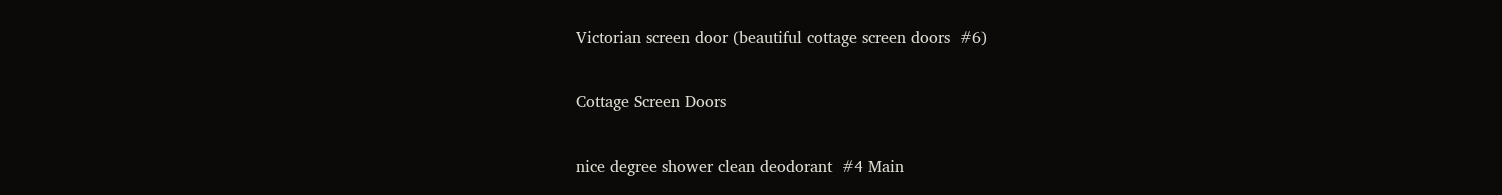Victorian screen door (beautiful cottage screen doors  #6)

Cottage Screen Doors

nice degree shower clean deodorant  #4 Main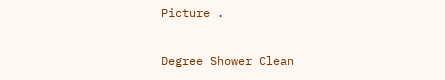Picture .

Degree Shower Clean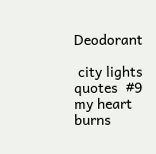Deodorant

 city lights quotes  #9 my heart burns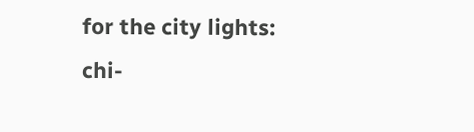for the city lights: chi-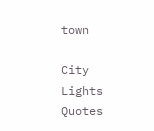town

City Lights Quotes